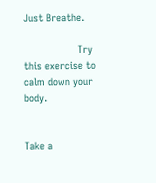Just Breathe.

                  Try this exercise to calm down your body.


Take a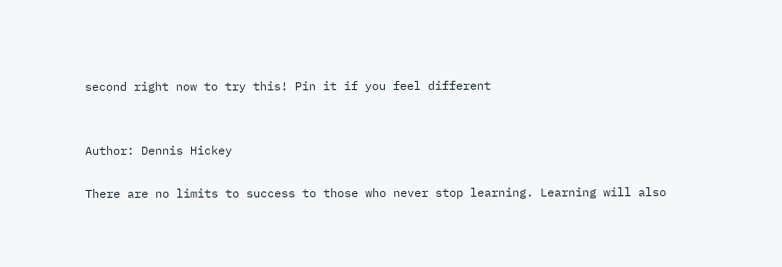second right now to try this! Pin it if you feel different


Author: Dennis Hickey

There are no limits to success to those who never stop learning. Learning will also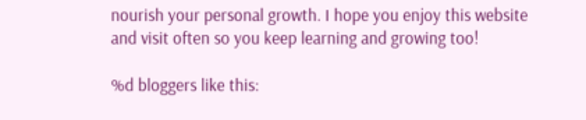nourish your personal growth. I hope you enjoy this website and visit often so you keep learning and growing too!

%d bloggers like this: